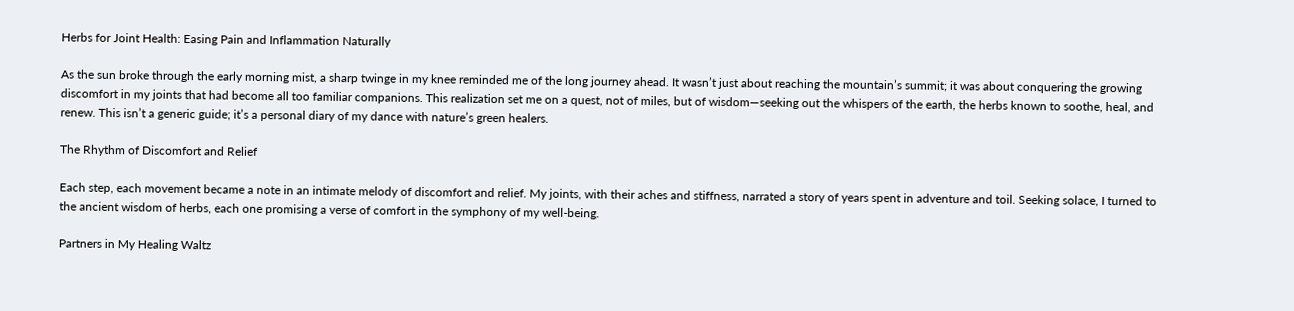Herbs for Joint Health: Easing Pain and Inflammation Naturally

As the sun broke through the early morning mist, a sharp twinge in my knee reminded me of the long journey ahead. It wasn’t just about reaching the mountain’s summit; it was about conquering the growing discomfort in my joints that had become all too familiar companions. This realization set me on a quest, not of miles, but of wisdom—seeking out the whispers of the earth, the herbs known to soothe, heal, and renew. This isn’t a generic guide; it’s a personal diary of my dance with nature’s green healers.

The Rhythm of Discomfort and Relief

Each step, each movement became a note in an intimate melody of discomfort and relief. My joints, with their aches and stiffness, narrated a story of years spent in adventure and toil. Seeking solace, I turned to the ancient wisdom of herbs, each one promising a verse of comfort in the symphony of my well-being.

Partners in My Healing Waltz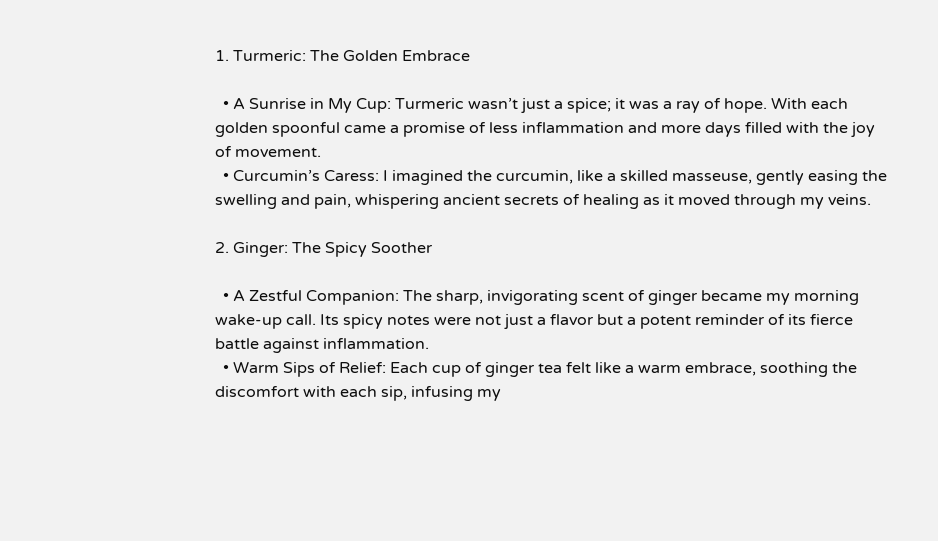1. Turmeric: The Golden Embrace

  • A Sunrise in My Cup: Turmeric wasn’t just a spice; it was a ray of hope. With each golden spoonful came a promise of less inflammation and more days filled with the joy of movement.
  • Curcumin’s Caress: I imagined the curcumin, like a skilled masseuse, gently easing the swelling and pain, whispering ancient secrets of healing as it moved through my veins.

2. Ginger: The Spicy Soother

  • A Zestful Companion: The sharp, invigorating scent of ginger became my morning wake-up call. Its spicy notes were not just a flavor but a potent reminder of its fierce battle against inflammation.
  • Warm Sips of Relief: Each cup of ginger tea felt like a warm embrace, soothing the discomfort with each sip, infusing my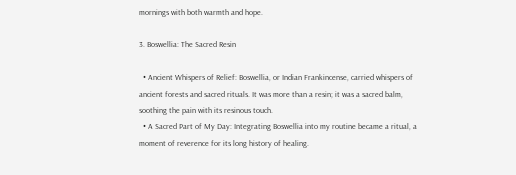mornings with both warmth and hope.

3. Boswellia: The Sacred Resin

  • Ancient Whispers of Relief: Boswellia, or Indian Frankincense, carried whispers of ancient forests and sacred rituals. It was more than a resin; it was a sacred balm, soothing the pain with its resinous touch.
  • A Sacred Part of My Day: Integrating Boswellia into my routine became a ritual, a moment of reverence for its long history of healing.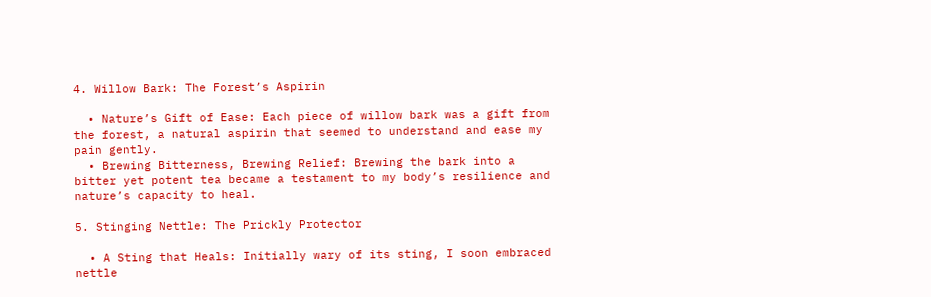4. Willow Bark: The Forest’s Aspirin

  • Nature’s Gift of Ease: Each piece of willow bark was a gift from the forest, a natural aspirin that seemed to understand and ease my pain gently.
  • Brewing Bitterness, Brewing Relief: Brewing the bark into a bitter yet potent tea became a testament to my body’s resilience and nature’s capacity to heal.

5. Stinging Nettle: The Prickly Protector

  • A Sting that Heals: Initially wary of its sting, I soon embraced nettle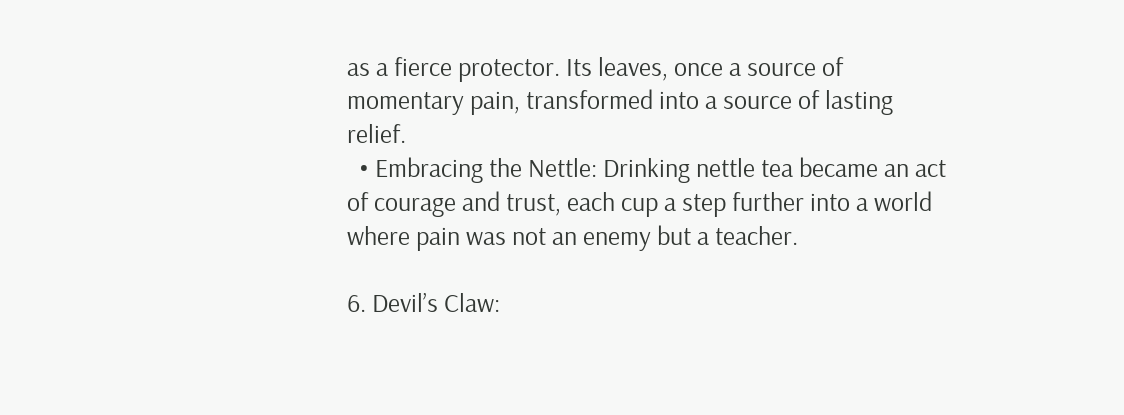as a fierce protector. Its leaves, once a source of momentary pain, transformed into a source of lasting relief.
  • Embracing the Nettle: Drinking nettle tea became an act of courage and trust, each cup a step further into a world where pain was not an enemy but a teacher.

6. Devil’s Claw: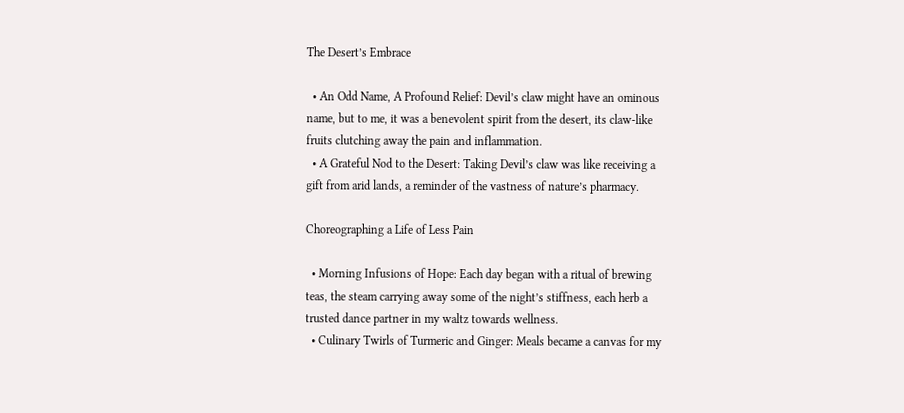The Desert’s Embrace

  • An Odd Name, A Profound Relief: Devil’s claw might have an ominous name, but to me, it was a benevolent spirit from the desert, its claw-like fruits clutching away the pain and inflammation.
  • A Grateful Nod to the Desert: Taking Devil’s claw was like receiving a gift from arid lands, a reminder of the vastness of nature’s pharmacy.

Choreographing a Life of Less Pain

  • Morning Infusions of Hope: Each day began with a ritual of brewing teas, the steam carrying away some of the night’s stiffness, each herb a trusted dance partner in my waltz towards wellness.
  • Culinary Twirls of Turmeric and Ginger: Meals became a canvas for my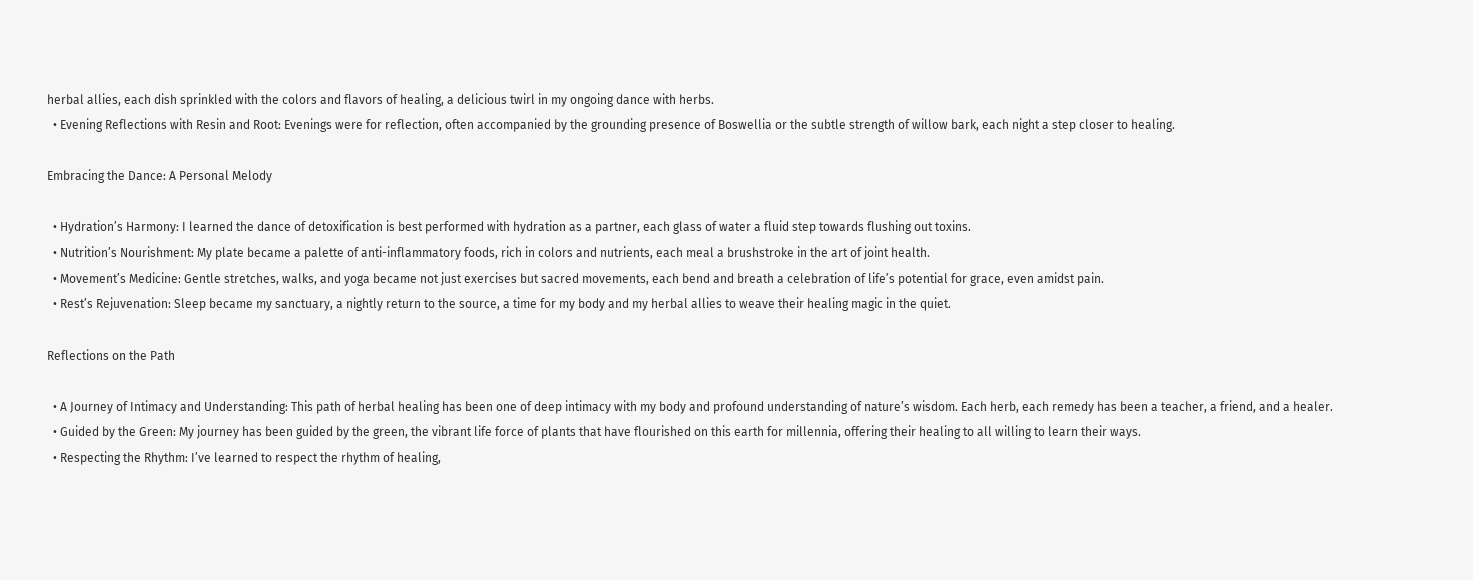herbal allies, each dish sprinkled with the colors and flavors of healing, a delicious twirl in my ongoing dance with herbs.
  • Evening Reflections with Resin and Root: Evenings were for reflection, often accompanied by the grounding presence of Boswellia or the subtle strength of willow bark, each night a step closer to healing.

Embracing the Dance: A Personal Melody

  • Hydration’s Harmony: I learned the dance of detoxification is best performed with hydration as a partner, each glass of water a fluid step towards flushing out toxins.
  • Nutrition’s Nourishment: My plate became a palette of anti-inflammatory foods, rich in colors and nutrients, each meal a brushstroke in the art of joint health.
  • Movement’s Medicine: Gentle stretches, walks, and yoga became not just exercises but sacred movements, each bend and breath a celebration of life’s potential for grace, even amidst pain.
  • Rest’s Rejuvenation: Sleep became my sanctuary, a nightly return to the source, a time for my body and my herbal allies to weave their healing magic in the quiet.

Reflections on the Path

  • A Journey of Intimacy and Understanding: This path of herbal healing has been one of deep intimacy with my body and profound understanding of nature’s wisdom. Each herb, each remedy has been a teacher, a friend, and a healer.
  • Guided by the Green: My journey has been guided by the green, the vibrant life force of plants that have flourished on this earth for millennia, offering their healing to all willing to learn their ways.
  • Respecting the Rhythm: I’ve learned to respect the rhythm of healing,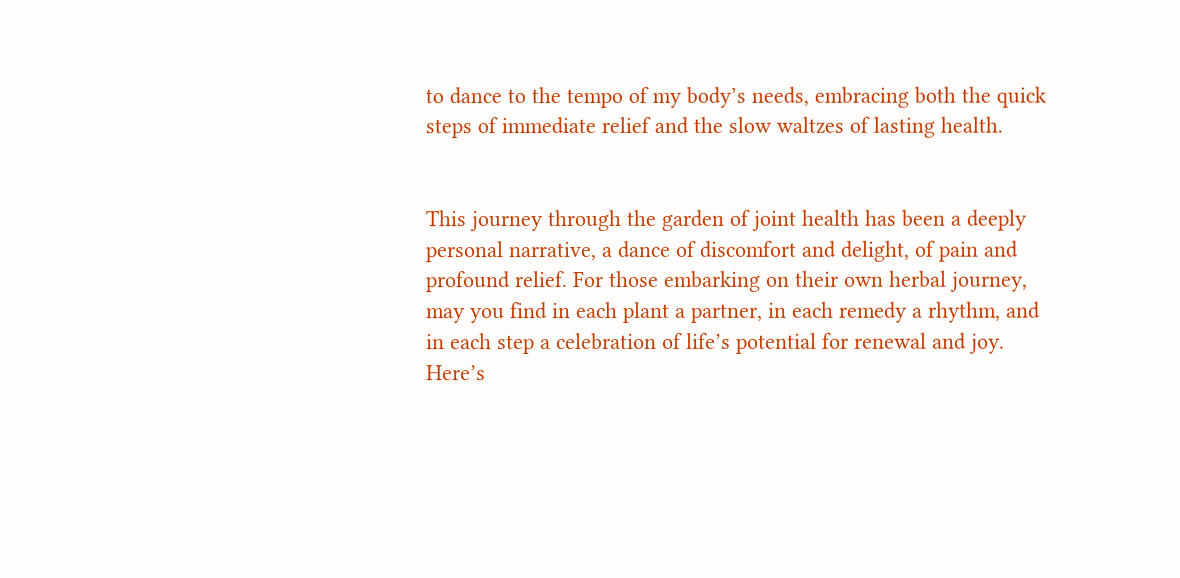to dance to the tempo of my body’s needs, embracing both the quick steps of immediate relief and the slow waltzes of lasting health.


This journey through the garden of joint health has been a deeply personal narrative, a dance of discomfort and delight, of pain and profound relief. For those embarking on their own herbal journey, may you find in each plant a partner, in each remedy a rhythm, and in each step a celebration of life’s potential for renewal and joy. Here’s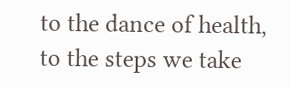to the dance of health, to the steps we take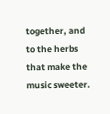together, and to the herbs that make the music sweeter.